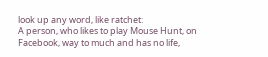look up any word, like ratchet:
A person, who likes to play Mouse Hunt, on Facebook, way to much and has no life,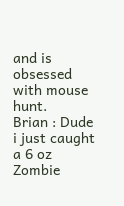and is obsessed with mouse hunt.
Brian : Dude i just caught a 6 oz Zombie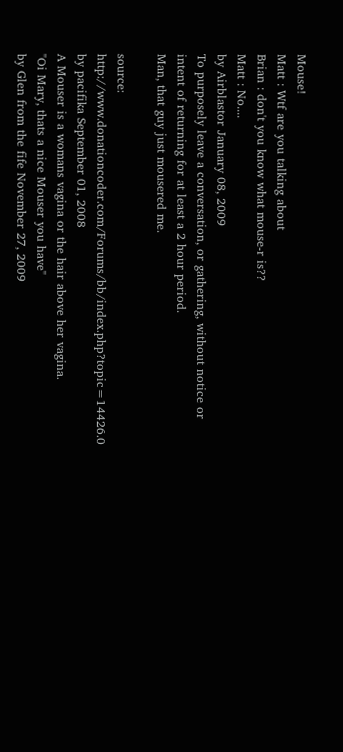Mouse!
Matt : Wtf are you talking about
Brian : don't you know what mouse-r is??
Matt : No....
by Airblastor January 08, 2009
To purposely leave a conversation, or gathering, without notice or intent of returning for at least a 2 hour period.
Man, that guy just mousered me.

source: http://www.donationcoder.com/Forums/bb/index.php?topic=14426.0
by pacifika September 01, 2008
A Mouser is a womans vagina or the hair above her vagina.
"Oi Mary, thats a nice Mouser you have"
by Glen from the fife November 27, 2009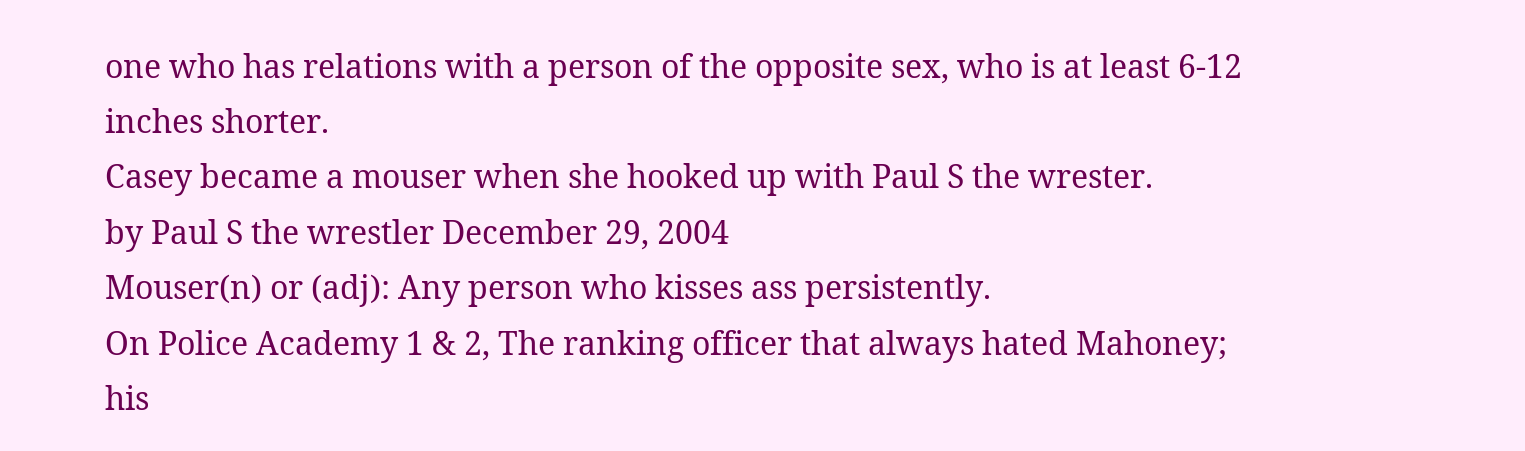one who has relations with a person of the opposite sex, who is at least 6-12 inches shorter.
Casey became a mouser when she hooked up with Paul S the wrester.
by Paul S the wrestler December 29, 2004
Mouser(n) or (adj): Any person who kisses ass persistently.
On Police Academy 1 & 2, The ranking officer that always hated Mahoney; his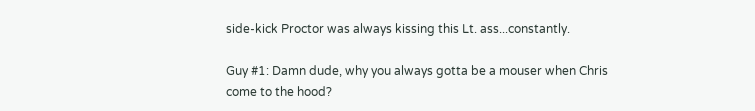side-kick Proctor was always kissing this Lt. ass...constantly.

Guy #1: Damn dude, why you always gotta be a mouser when Chris come to the hood?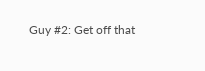Guy #2: Get off that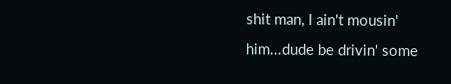shit man, I ain't mousin' him...dude be drivin' some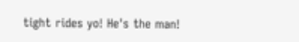tight rides yo! He's the man!